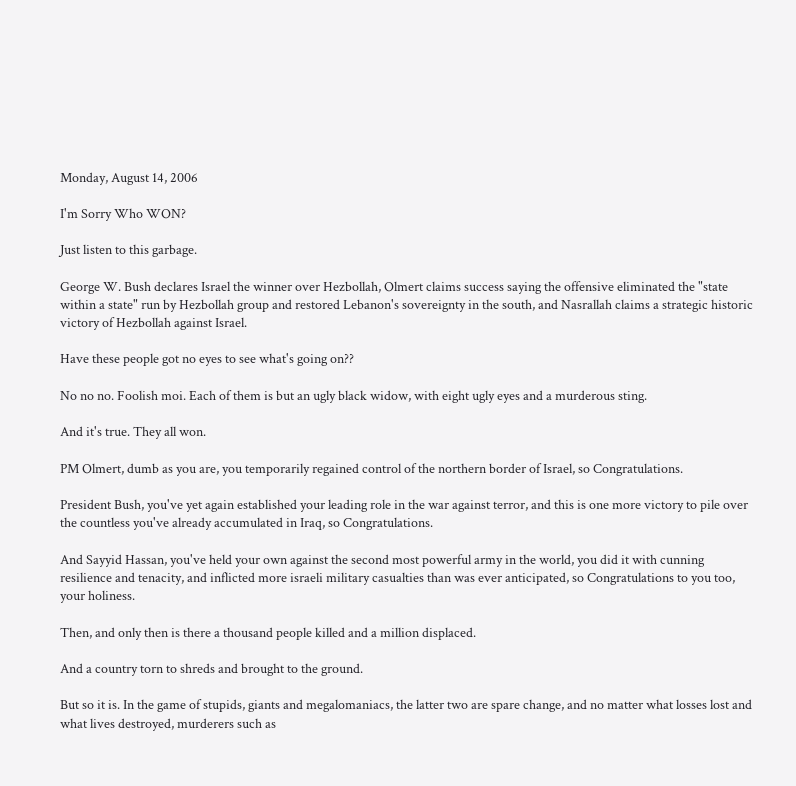Monday, August 14, 2006

I'm Sorry Who WON?

Just listen to this garbage.

George W. Bush declares Israel the winner over Hezbollah, Olmert claims success saying the offensive eliminated the "state within a state" run by Hezbollah group and restored Lebanon's sovereignty in the south, and Nasrallah claims a strategic historic victory of Hezbollah against Israel.

Have these people got no eyes to see what's going on??

No no no. Foolish moi. Each of them is but an ugly black widow, with eight ugly eyes and a murderous sting.

And it's true. They all won.

PM Olmert, dumb as you are, you temporarily regained control of the northern border of Israel, so Congratulations.

President Bush, you've yet again established your leading role in the war against terror, and this is one more victory to pile over the countless you've already accumulated in Iraq, so Congratulations.

And Sayyid Hassan, you've held your own against the second most powerful army in the world, you did it with cunning resilience and tenacity, and inflicted more israeli military casualties than was ever anticipated, so Congratulations to you too, your holiness.

Then, and only then is there a thousand people killed and a million displaced.

And a country torn to shreds and brought to the ground.

But so it is. In the game of stupids, giants and megalomaniacs, the latter two are spare change, and no matter what losses lost and what lives destroyed, murderers such as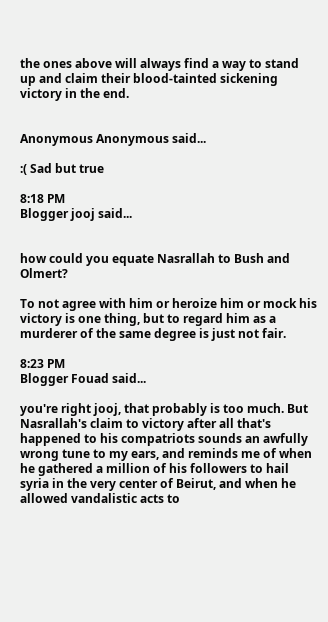the ones above will always find a way to stand up and claim their blood-tainted sickening victory in the end.


Anonymous Anonymous said...

:( Sad but true

8:18 PM
Blogger jooj said...


how could you equate Nasrallah to Bush and Olmert?

To not agree with him or heroize him or mock his victory is one thing, but to regard him as a murderer of the same degree is just not fair.

8:23 PM
Blogger Fouad said...

you're right jooj, that probably is too much. But Nasrallah's claim to victory after all that's happened to his compatriots sounds an awfully wrong tune to my ears, and reminds me of when he gathered a million of his followers to hail syria in the very center of Beirut, and when he allowed vandalistic acts to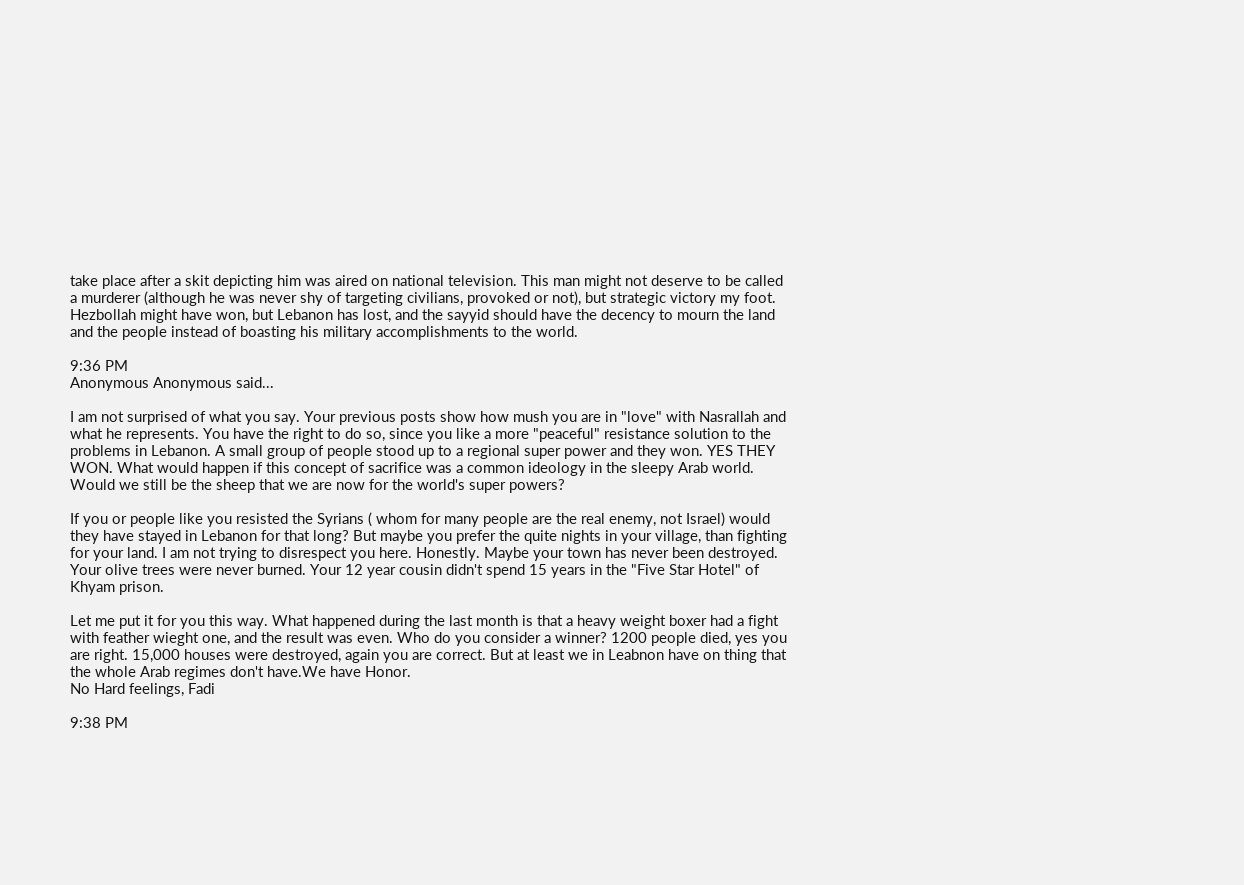take place after a skit depicting him was aired on national television. This man might not deserve to be called a murderer (although he was never shy of targeting civilians, provoked or not), but strategic victory my foot. Hezbollah might have won, but Lebanon has lost, and the sayyid should have the decency to mourn the land and the people instead of boasting his military accomplishments to the world.

9:36 PM
Anonymous Anonymous said...

I am not surprised of what you say. Your previous posts show how mush you are in "love" with Nasrallah and what he represents. You have the right to do so, since you like a more "peaceful" resistance solution to the problems in Lebanon. A small group of people stood up to a regional super power and they won. YES THEY WON. What would happen if this concept of sacrifice was a common ideology in the sleepy Arab world. Would we still be the sheep that we are now for the world's super powers?

If you or people like you resisted the Syrians ( whom for many people are the real enemy, not Israel) would they have stayed in Lebanon for that long? But maybe you prefer the quite nights in your village, than fighting for your land. I am not trying to disrespect you here. Honestly. Maybe your town has never been destroyed. Your olive trees were never burned. Your 12 year cousin didn't spend 15 years in the "Five Star Hotel" of Khyam prison.

Let me put it for you this way. What happened during the last month is that a heavy weight boxer had a fight with feather wieght one, and the result was even. Who do you consider a winner? 1200 people died, yes you are right. 15,000 houses were destroyed, again you are correct. But at least we in Leabnon have on thing that the whole Arab regimes don't have.We have Honor.
No Hard feelings, Fadi

9:38 PM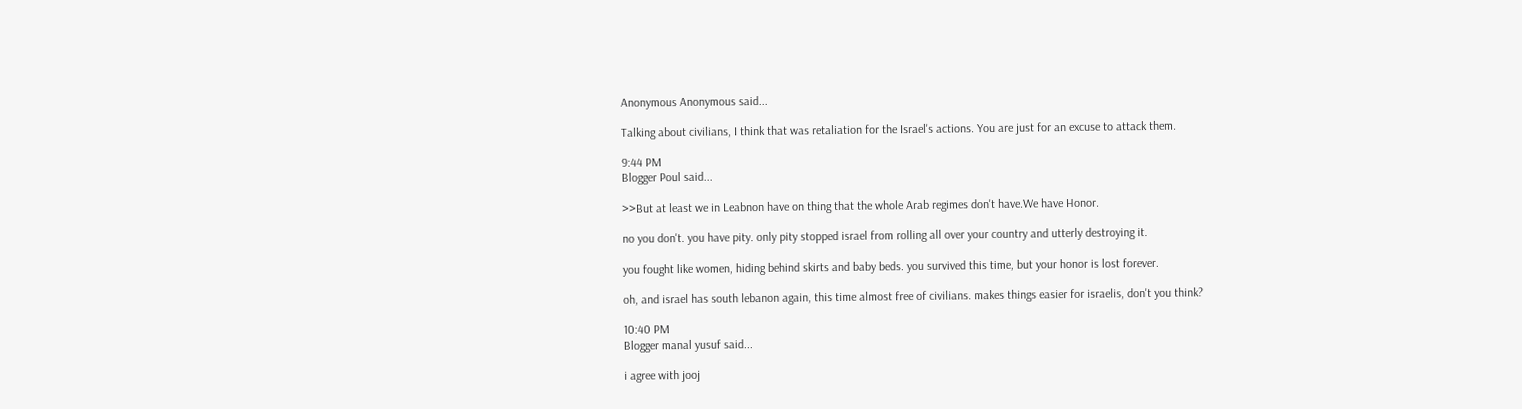Anonymous Anonymous said...

Talking about civilians, I think that was retaliation for the Israel's actions. You are just for an excuse to attack them.

9:44 PM
Blogger Poul said...

>>But at least we in Leabnon have on thing that the whole Arab regimes don't have.We have Honor.

no you don't. you have pity. only pity stopped israel from rolling all over your country and utterly destroying it.

you fought like women, hiding behind skirts and baby beds. you survived this time, but your honor is lost forever.

oh, and israel has south lebanon again, this time almost free of civilians. makes things easier for israelis, don't you think?

10:40 PM
Blogger manal yusuf said...

i agree with jooj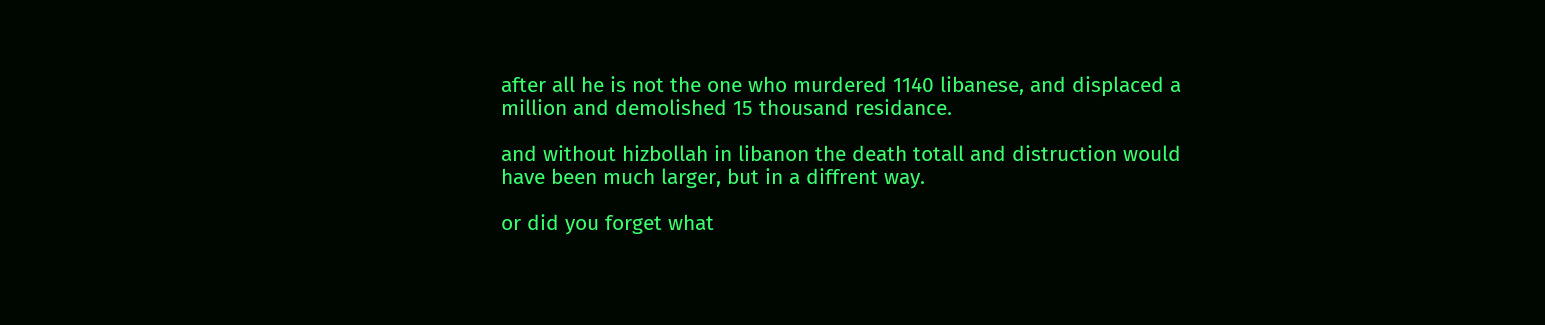after all he is not the one who murdered 1140 libanese, and displaced a million and demolished 15 thousand residance.

and without hizbollah in libanon the death totall and distruction would have been much larger, but in a diffrent way.

or did you forget what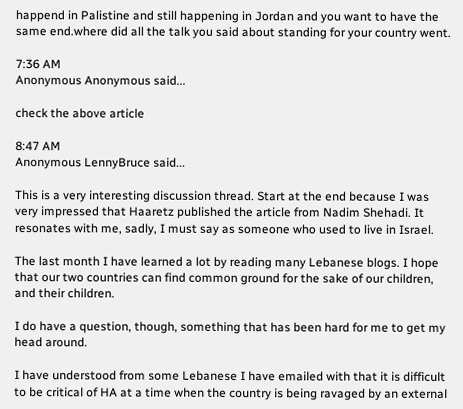happend in Palistine and still happening in Jordan and you want to have the same end.where did all the talk you said about standing for your country went.

7:36 AM
Anonymous Anonymous said...

check the above article

8:47 AM
Anonymous LennyBruce said...

This is a very interesting discussion thread. Start at the end because I was very impressed that Haaretz published the article from Nadim Shehadi. It resonates with me, sadly, I must say as someone who used to live in Israel.

The last month I have learned a lot by reading many Lebanese blogs. I hope that our two countries can find common ground for the sake of our children, and their children.

I do have a question, though, something that has been hard for me to get my head around.

I have understood from some Lebanese I have emailed with that it is difficult to be critical of HA at a time when the country is being ravaged by an external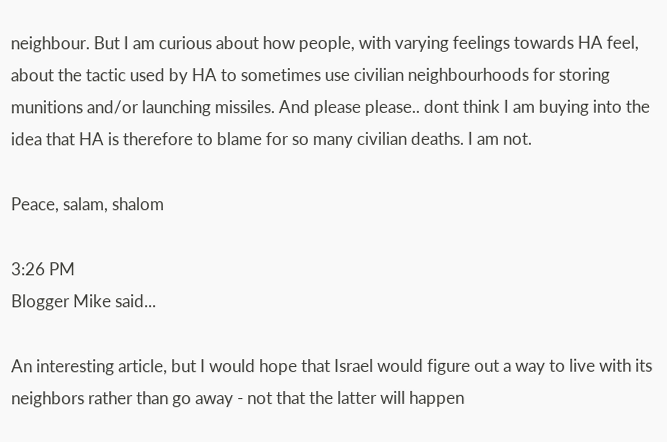neighbour. But I am curious about how people, with varying feelings towards HA feel, about the tactic used by HA to sometimes use civilian neighbourhoods for storing munitions and/or launching missiles. And please please.. dont think I am buying into the idea that HA is therefore to blame for so many civilian deaths. I am not.

Peace, salam, shalom

3:26 PM
Blogger Mike said...

An interesting article, but I would hope that Israel would figure out a way to live with its neighbors rather than go away - not that the latter will happen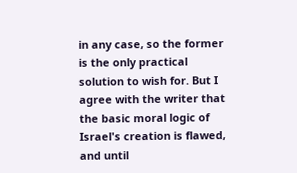in any case, so the former is the only practical solution to wish for. But I agree with the writer that the basic moral logic of Israel's creation is flawed, and until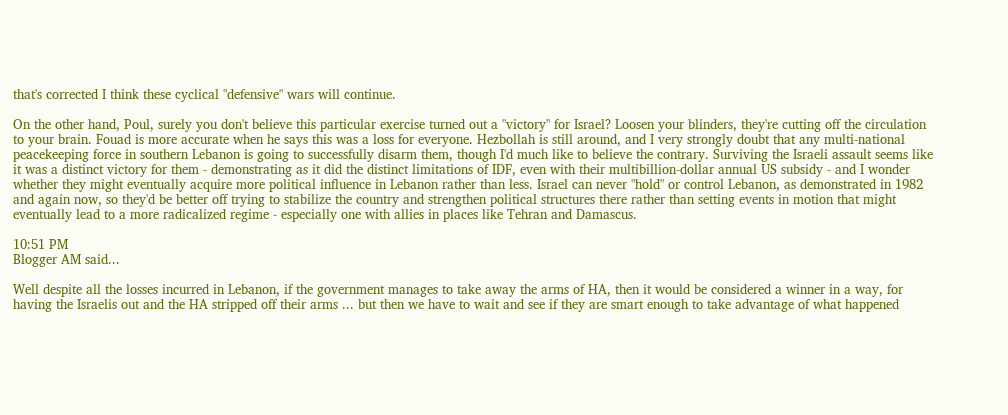that's corrected I think these cyclical "defensive" wars will continue.

On the other hand, Poul, surely you don't believe this particular exercise turned out a "victory" for Israel? Loosen your blinders, they're cutting off the circulation to your brain. Fouad is more accurate when he says this was a loss for everyone. Hezbollah is still around, and I very strongly doubt that any multi-national peacekeeping force in southern Lebanon is going to successfully disarm them, though I'd much like to believe the contrary. Surviving the Israeli assault seems like it was a distinct victory for them - demonstrating as it did the distinct limitations of IDF, even with their multibillion-dollar annual US subsidy - and I wonder whether they might eventually acquire more political influence in Lebanon rather than less. Israel can never "hold" or control Lebanon, as demonstrated in 1982 and again now, so they'd be better off trying to stabilize the country and strengthen political structures there rather than setting events in motion that might eventually lead to a more radicalized regime - especially one with allies in places like Tehran and Damascus.

10:51 PM
Blogger AM said...

Well despite all the losses incurred in Lebanon, if the government manages to take away the arms of HA, then it would be considered a winner in a way, for having the Israelis out and the HA stripped off their arms ... but then we have to wait and see if they are smart enough to take advantage of what happened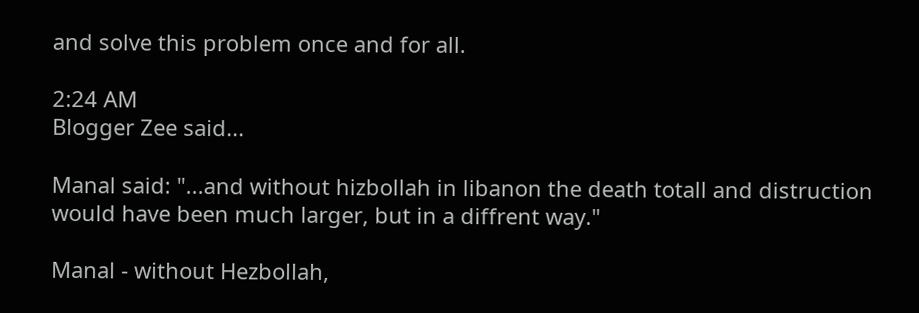and solve this problem once and for all.

2:24 AM
Blogger Zee said...

Manal said: "...and without hizbollah in libanon the death totall and distruction would have been much larger, but in a diffrent way."

Manal - without Hezbollah,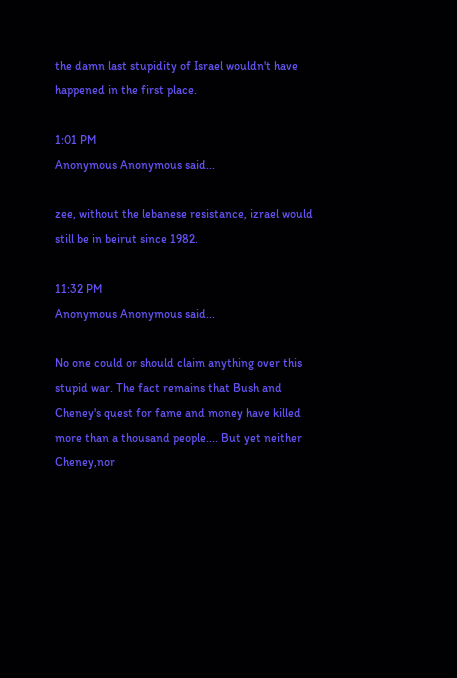the damn last stupidity of Israel wouldn't have happened in the first place.

1:01 PM
Anonymous Anonymous said...

zee, without the lebanese resistance, izrael would still be in beirut since 1982.

11:32 PM
Anonymous Anonymous said...

No one could or should claim anything over this stupid war. The fact remains that Bush and Cheney's quest for fame and money have killed more than a thousand people.... But yet neither Cheney,nor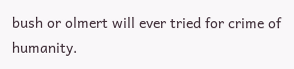bush or olmert will ever tried for crime of humanity.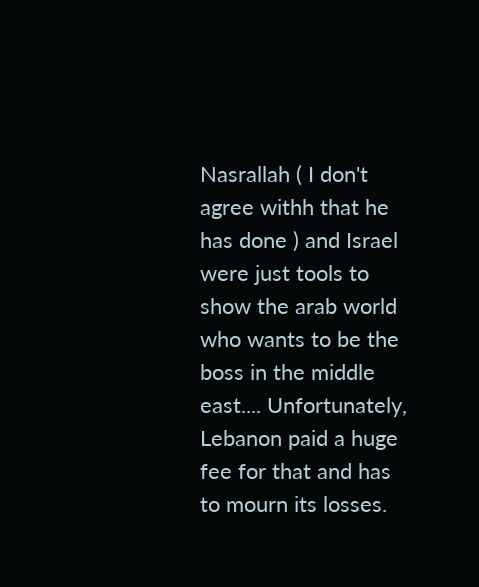Nasrallah ( I don't agree withh that he has done ) and Israel were just tools to show the arab world who wants to be the boss in the middle east.... Unfortunately, Lebanon paid a huge fee for that and has to mourn its losses.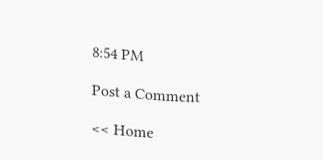8:54 PM

Post a Comment

<< Home